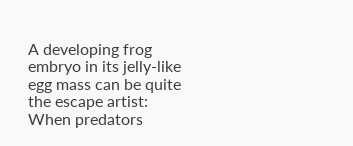A developing frog embryo in its jelly-like egg mass can be quite the escape artist: When predators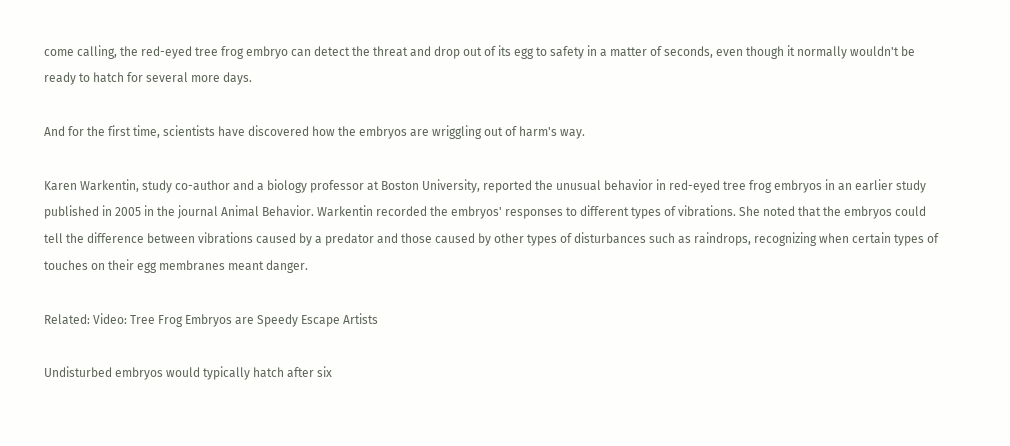come calling, the red-eyed tree frog embryo can detect the threat and drop out of its egg to safety in a matter of seconds, even though it normally wouldn't be ready to hatch for several more days.

And for the first time, scientists have discovered how the embryos are wriggling out of harm's way.

Karen Warkentin, study co-author and a biology professor at Boston University, reported the unusual behavior in red-eyed tree frog embryos in an earlier study published in 2005 in the journal Animal Behavior. Warkentin recorded the embryos' responses to different types of vibrations. She noted that the embryos could tell the difference between vibrations caused by a predator and those caused by other types of disturbances such as raindrops, recognizing when certain types of touches on their egg membranes meant danger.

Related: Video: Tree Frog Embryos are Speedy Escape Artists

Undisturbed embryos would typically hatch after six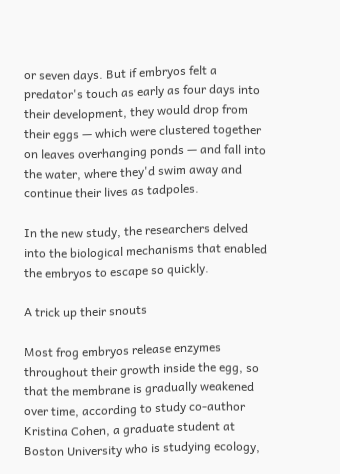or seven days. But if embryos felt a predator's touch as early as four days into their development, they would drop from their eggs — which were clustered together on leaves overhanging ponds — and fall into the water, where they'd swim away and continue their lives as tadpoles.

In the new study, the researchers delved into the biological mechanisms that enabled the embryos to escape so quickly.

A trick up their snouts

Most frog embryos release enzymes throughout their growth inside the egg, so that the membrane is gradually weakened over time, according to study co-author Kristina Cohen, a graduate student at Boston University who is studying ecology,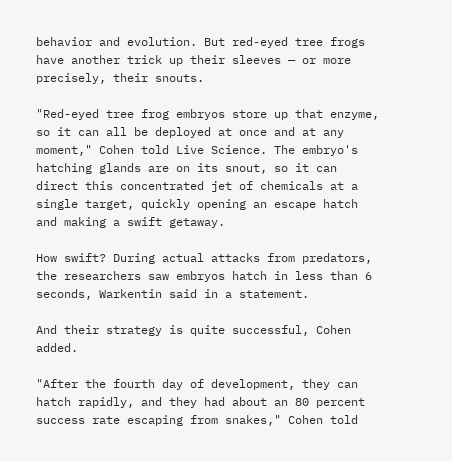behavior and evolution. But red-eyed tree frogs have another trick up their sleeves — or more precisely, their snouts.

"Red-eyed tree frog embryos store up that enzyme, so it can all be deployed at once and at any moment," Cohen told Live Science. The embryo's hatching glands are on its snout, so it can direct this concentrated jet of chemicals at a single target, quickly opening an escape hatch and making a swift getaway.

How swift? During actual attacks from predators, the researchers saw embryos hatch in less than 6 seconds, Warkentin said in a statement.

And their strategy is quite successful, Cohen added.

"After the fourth day of development, they can hatch rapidly, and they had about an 80 percent success rate escaping from snakes," Cohen told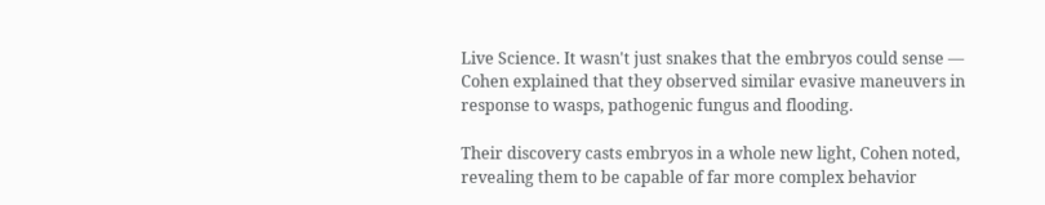Live Science. It wasn't just snakes that the embryos could sense — Cohen explained that they observed similar evasive maneuvers in response to wasps, pathogenic fungus and flooding.

Their discovery casts embryos in a whole new light, Cohen noted, revealing them to be capable of far more complex behavior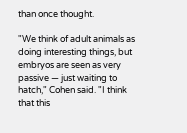than once thought.

"We think of adult animals as doing interesting things, but embryos are seen as very passive — just waiting to hatch," Cohen said. "I think that this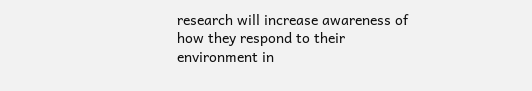research will increase awareness of how they respond to their environment in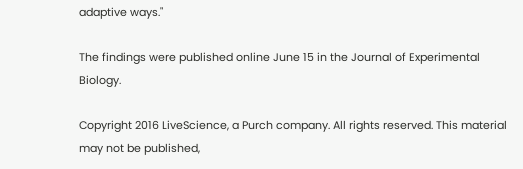adaptive ways."

The findings were published online June 15 in the Journal of Experimental Biology.

Copyright 2016 LiveScience, a Purch company. All rights reserved. This material may not be published,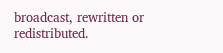broadcast, rewritten or redistributed.